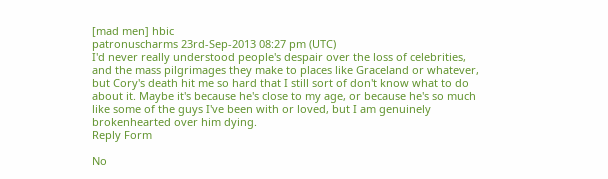[mad men] hbic
patronuscharms 23rd-Sep-2013 08:27 pm (UTC)
I'd never really understood people's despair over the loss of celebrities, and the mass pilgrimages they make to places like Graceland or whatever, but Cory's death hit me so hard that I still sort of don't know what to do about it. Maybe it's because he's close to my age, or because he's so much like some of the guys I've been with or loved, but I am genuinely brokenhearted over him dying.
Reply Form

No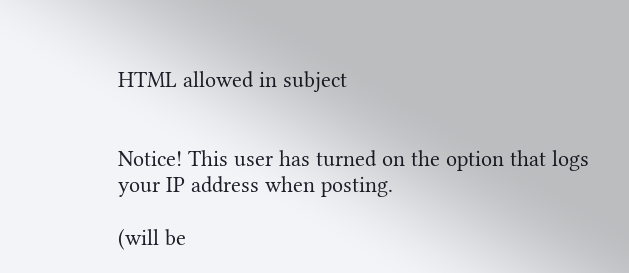HTML allowed in subject


Notice! This user has turned on the option that logs your IP address when posting.

(will be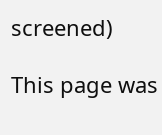screened)

This page was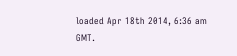loaded Apr 18th 2014, 6:36 am GMT.